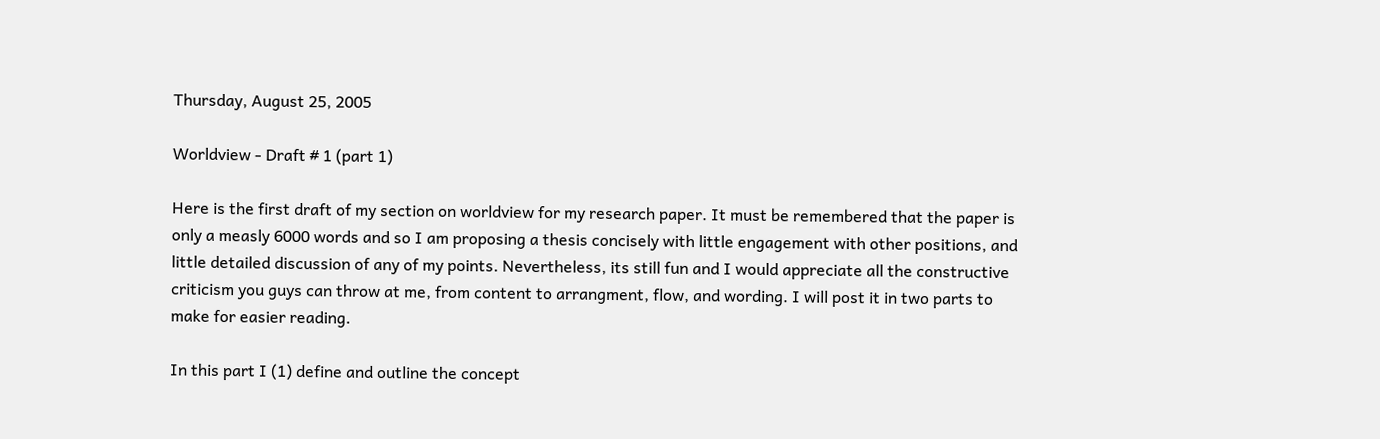Thursday, August 25, 2005

Worldview - Draft # 1 (part 1)

Here is the first draft of my section on worldview for my research paper. It must be remembered that the paper is only a measly 6000 words and so I am proposing a thesis concisely with little engagement with other positions, and little detailed discussion of any of my points. Nevertheless, its still fun and I would appreciate all the constructive criticism you guys can throw at me, from content to arrangment, flow, and wording. I will post it in two parts to make for easier reading.

In this part I (1) define and outline the concept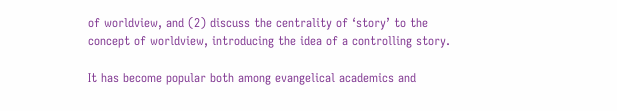of worldview, and (2) discuss the centrality of ‘story’ to the concept of worldview, introducing the idea of a controlling story.

It has become popular both among evangelical academics and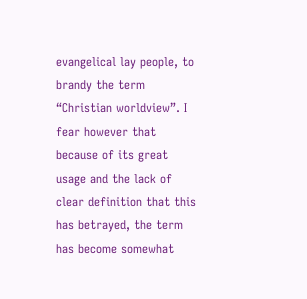evangelical lay people, to brandy the term “Christian worldview”. I fear however that because of its great usage and the lack of clear definition that this has betrayed, the term has become somewhat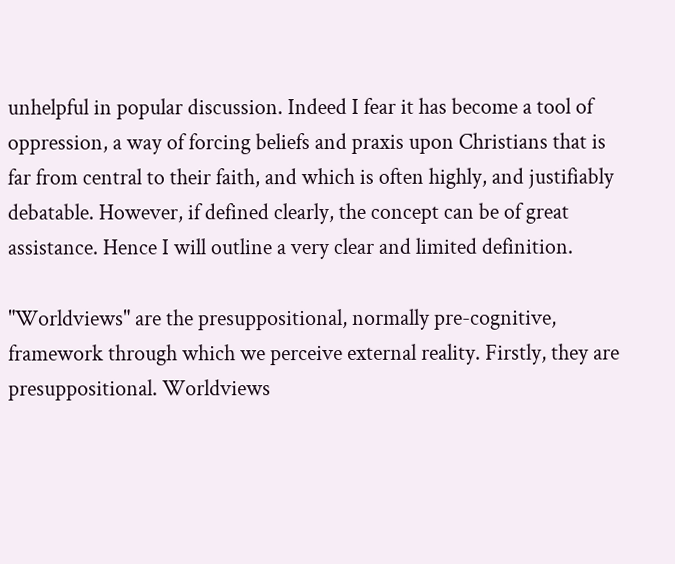unhelpful in popular discussion. Indeed I fear it has become a tool of oppression, a way of forcing beliefs and praxis upon Christians that is far from central to their faith, and which is often highly, and justifiably debatable. However, if defined clearly, the concept can be of great assistance. Hence I will outline a very clear and limited definition.

"Worldviews" are the presuppositional, normally pre-cognitive, framework through which we perceive external reality. Firstly, they are presuppositional. Worldviews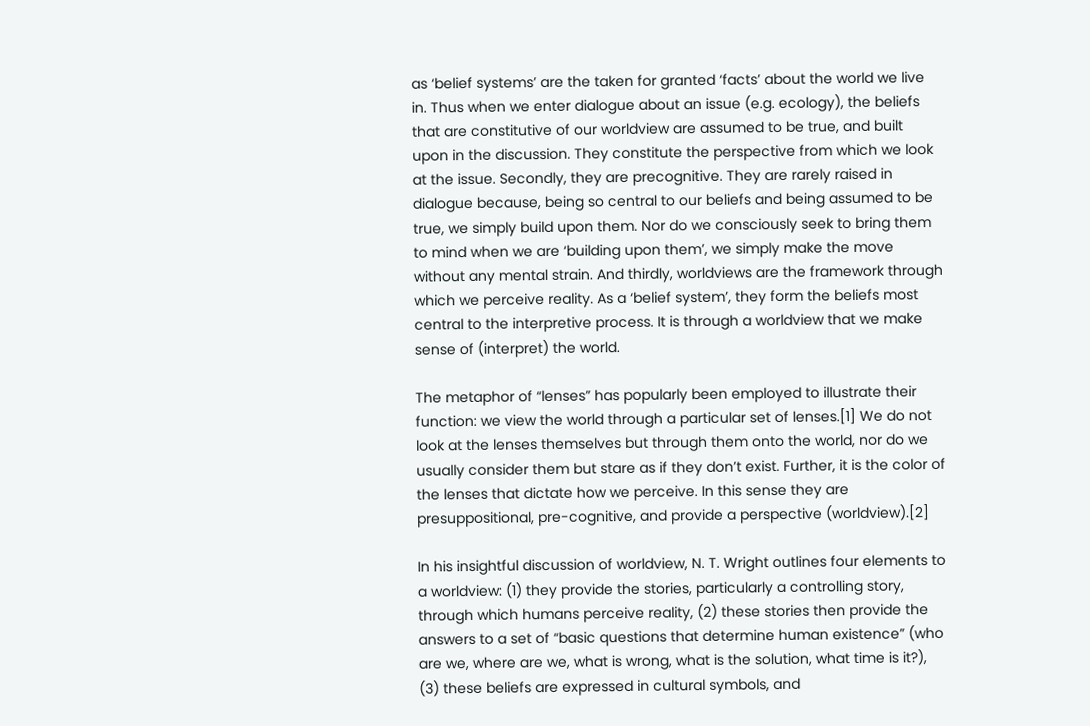as ‘belief systems’ are the taken for granted ‘facts’ about the world we live in. Thus when we enter dialogue about an issue (e.g. ecology), the beliefs that are constitutive of our worldview are assumed to be true, and built upon in the discussion. They constitute the perspective from which we look at the issue. Secondly, they are precognitive. They are rarely raised in dialogue because, being so central to our beliefs and being assumed to be true, we simply build upon them. Nor do we consciously seek to bring them to mind when we are ‘building upon them’, we simply make the move without any mental strain. And thirdly, worldviews are the framework through which we perceive reality. As a ‘belief system’, they form the beliefs most central to the interpretive process. It is through a worldview that we make sense of (interpret) the world.

The metaphor of “lenses” has popularly been employed to illustrate their function: we view the world through a particular set of lenses.[1] We do not look at the lenses themselves but through them onto the world, nor do we usually consider them but stare as if they don’t exist. Further, it is the color of the lenses that dictate how we perceive. In this sense they are presuppositional, pre-cognitive, and provide a perspective (worldview).[2]

In his insightful discussion of worldview, N. T. Wright outlines four elements to a worldview: (1) they provide the stories, particularly a controlling story, through which humans perceive reality, (2) these stories then provide the answers to a set of “basic questions that determine human existence” (who are we, where are we, what is wrong, what is the solution, what time is it?), (3) these beliefs are expressed in cultural symbols, and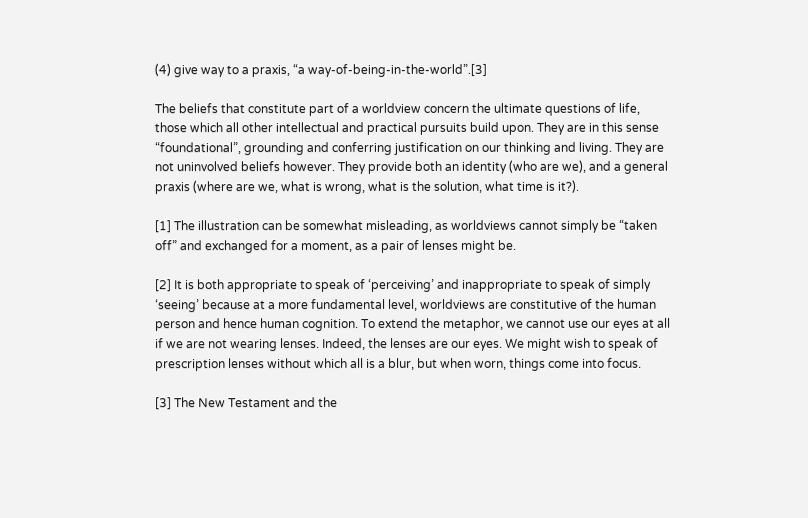(4) give way to a praxis, “a way-of-being-in-the-world”.[3]

The beliefs that constitute part of a worldview concern the ultimate questions of life, those which all other intellectual and practical pursuits build upon. They are in this sense “foundational”, grounding and conferring justification on our thinking and living. They are not uninvolved beliefs however. They provide both an identity (who are we), and a general praxis (where are we, what is wrong, what is the solution, what time is it?).

[1] The illustration can be somewhat misleading, as worldviews cannot simply be “taken off” and exchanged for a moment, as a pair of lenses might be.

[2] It is both appropriate to speak of ‘perceiving’ and inappropriate to speak of simply ‘seeing’ because at a more fundamental level, worldviews are constitutive of the human person and hence human cognition. To extend the metaphor, we cannot use our eyes at all if we are not wearing lenses. Indeed, the lenses are our eyes. We might wish to speak of prescription lenses without which all is a blur, but when worn, things come into focus.

[3] The New Testament and the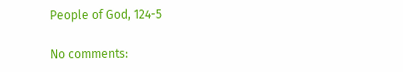People of God, 124-5

No comments: